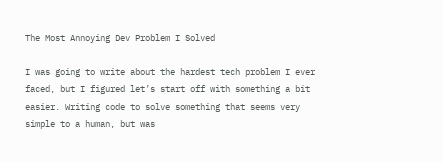The Most Annoying Dev Problem I Solved

I was going to write about the hardest tech problem I ever faced, but I figured let’s start off with something a bit easier. Writing code to solve something that seems very simple to a human, but was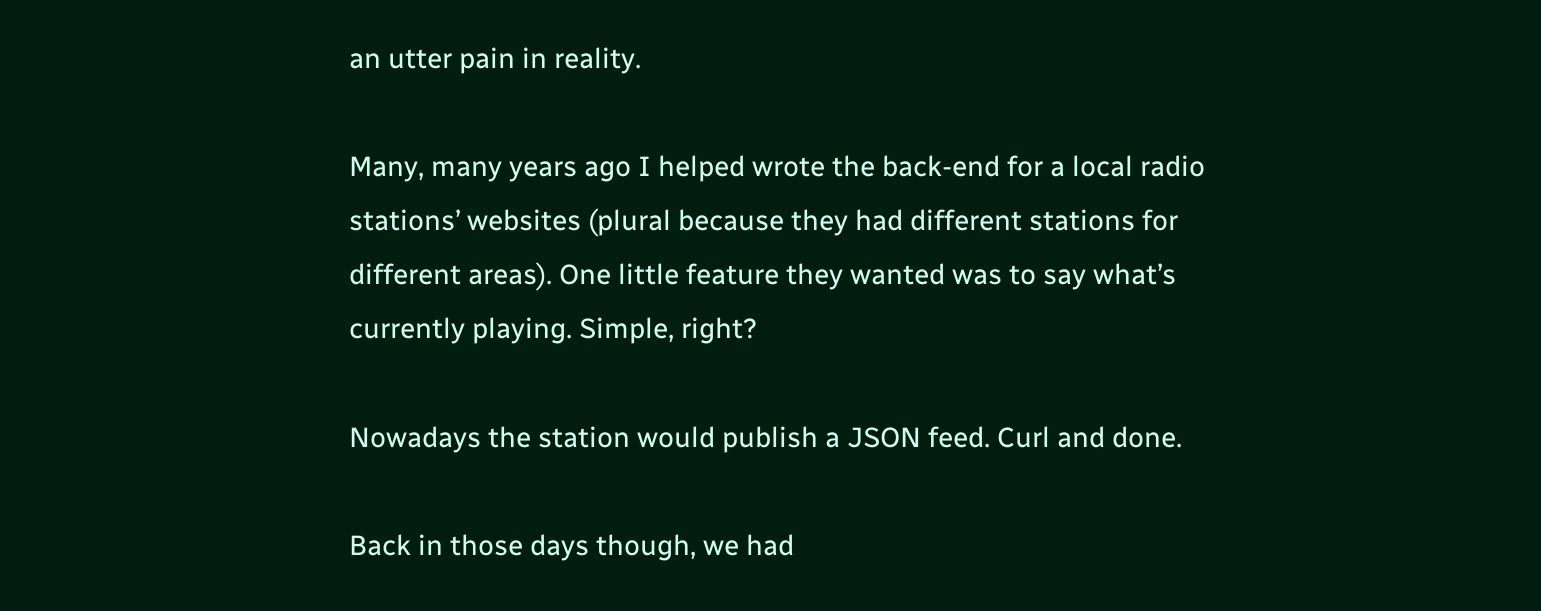an utter pain in reality.

Many, many years ago I helped wrote the back-end for a local radio stations’ websites (plural because they had different stations for different areas). One little feature they wanted was to say what’s currently playing. Simple, right?

Nowadays the station would publish a JSON feed. Curl and done.

Back in those days though, we had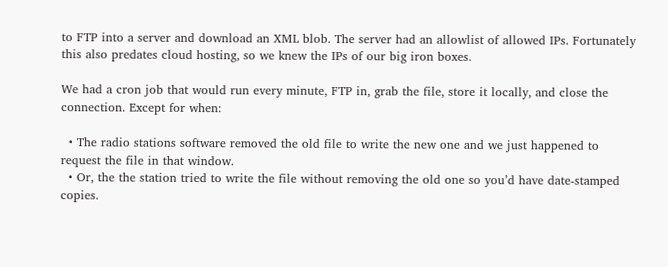to FTP into a server and download an XML blob. The server had an allowlist of allowed IPs. Fortunately this also predates cloud hosting, so we knew the IPs of our big iron boxes.

We had a cron job that would run every minute, FTP in, grab the file, store it locally, and close the connection. Except for when:

  • The radio stations software removed the old file to write the new one and we just happened to request the file in that window.
  • Or, the the station tried to write the file without removing the old one so you’d have date-stamped copies.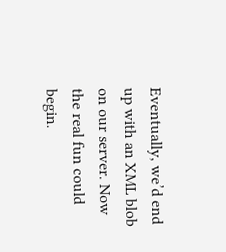Eventually, we’d end up with an XML blob on our server. Now the real fun could begin.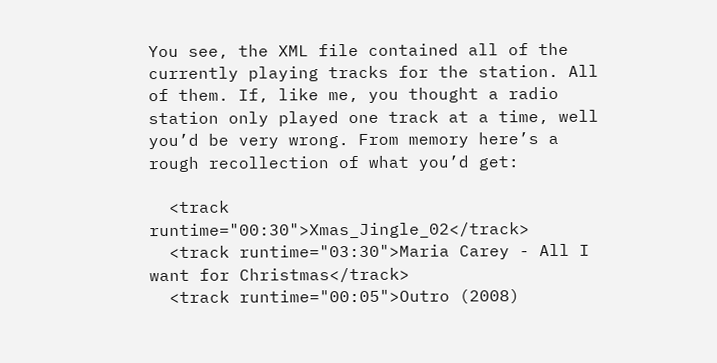You see, the XML file contained all of the currently playing tracks for the station. All of them. If, like me, you thought a radio station only played one track at a time, well you’d be very wrong. From memory here’s a rough recollection of what you’d get:

  <track runtime="00:30">Xmas_Jingle_02</track>
  <track runtime="03:30">Maria Carey - All I want for Christmas</track>
  <track runtime="00:05">Outro (2008)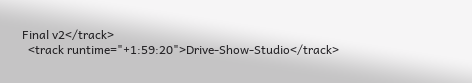Final v2</track>
  <track runtime="+1:59:20">Drive-Show-Studio</track>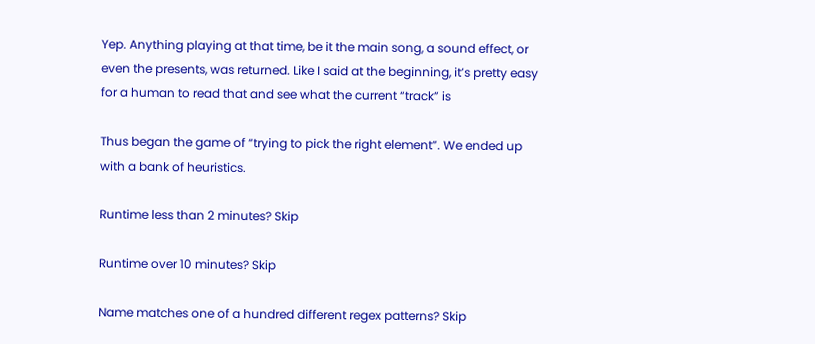Yep. Anything playing at that time, be it the main song, a sound effect, or even the presents, was returned. Like I said at the beginning, it’s pretty easy for a human to read that and see what the current “track” is

Thus began the game of “trying to pick the right element”. We ended up with a bank of heuristics.

Runtime less than 2 minutes? Skip

Runtime over 10 minutes? Skip

Name matches one of a hundred different regex patterns? Skip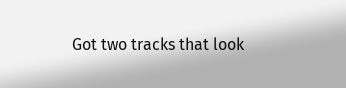Got two tracks that look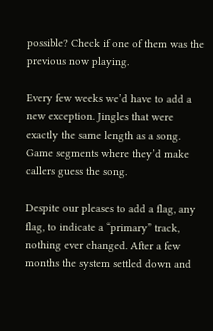possible? Check if one of them was the previous now playing.

Every few weeks we’d have to add a new exception. Jingles that were exactly the same length as a song. Game segments where they’d make callers guess the song.

Despite our pleases to add a flag, any flag, to indicate a “primary” track, nothing ever changed. After a few months the system settled down and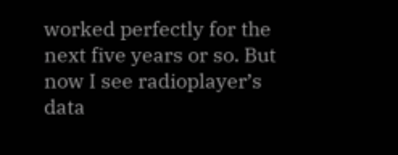worked perfectly for the next five years or so. But now I see radioplayer’s data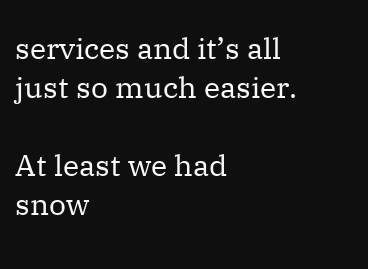services and it’s all just so much easier.

At least we had snow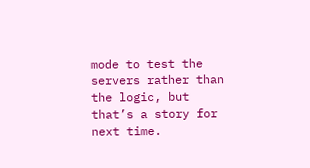mode to test the servers rather than the logic, but that’s a story for next time.